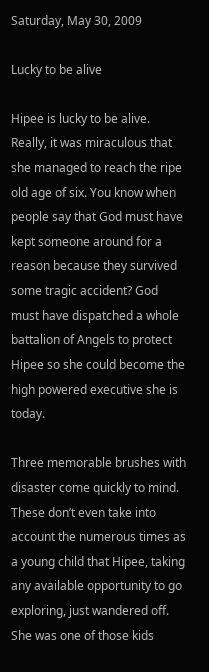Saturday, May 30, 2009

Lucky to be alive

Hipee is lucky to be alive. Really, it was miraculous that she managed to reach the ripe old age of six. You know when people say that God must have kept someone around for a reason because they survived some tragic accident? God must have dispatched a whole battalion of Angels to protect Hipee so she could become the high powered executive she is today.

Three memorable brushes with disaster come quickly to mind. These don’t even take into account the numerous times as a young child that Hipee, taking any available opportunity to go exploring, just wandered off. She was one of those kids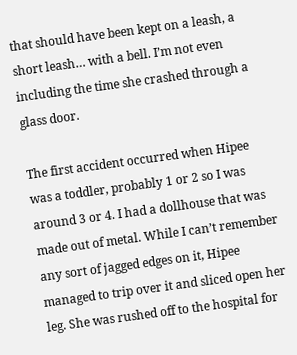that should have been kept on a leash, a short leash… with a bell. I’m not even including the time she crashed through a glass door.

The first accident occurred when Hipee was a toddler, probably 1 or 2 so I was around 3 or 4. I had a dollhouse that was made out of metal. While I can’t remember any sort of jagged edges on it, Hipee managed to trip over it and sliced open her leg. She was rushed off to the hospital for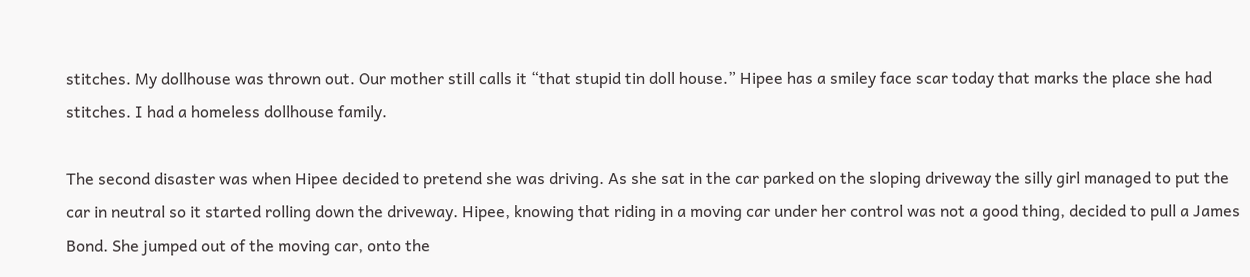stitches. My dollhouse was thrown out. Our mother still calls it “that stupid tin doll house.” Hipee has a smiley face scar today that marks the place she had stitches. I had a homeless dollhouse family.

The second disaster was when Hipee decided to pretend she was driving. As she sat in the car parked on the sloping driveway the silly girl managed to put the car in neutral so it started rolling down the driveway. Hipee, knowing that riding in a moving car under her control was not a good thing, decided to pull a James Bond. She jumped out of the moving car, onto the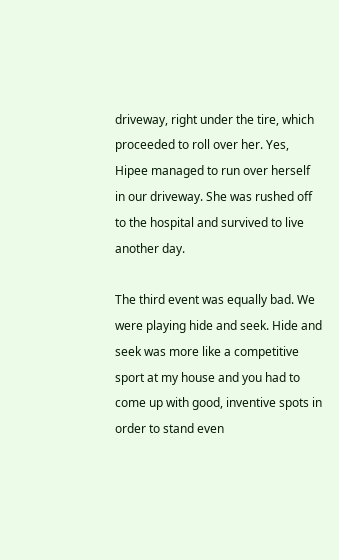driveway, right under the tire, which proceeded to roll over her. Yes, Hipee managed to run over herself in our driveway. She was rushed off to the hospital and survived to live another day.

The third event was equally bad. We were playing hide and seek. Hide and seek was more like a competitive sport at my house and you had to come up with good, inventive spots in order to stand even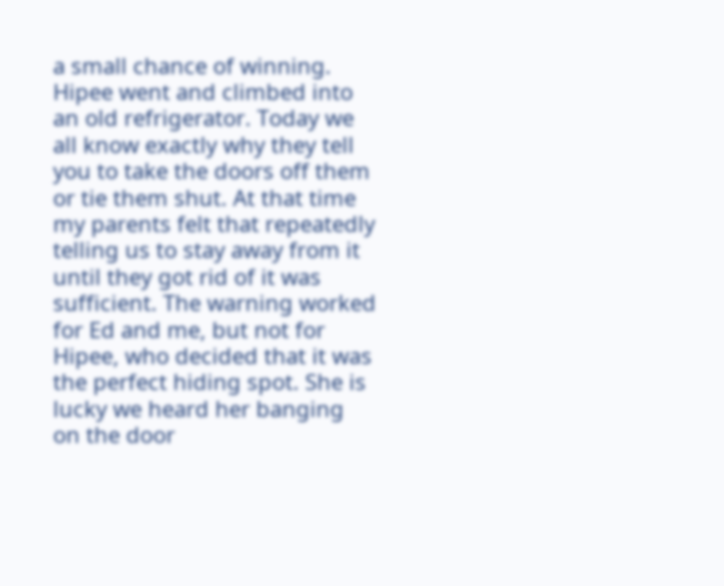a small chance of winning. Hipee went and climbed into an old refrigerator. Today we all know exactly why they tell you to take the doors off them or tie them shut. At that time my parents felt that repeatedly telling us to stay away from it until they got rid of it was sufficient. The warning worked for Ed and me, but not for Hipee, who decided that it was the perfect hiding spot. She is lucky we heard her banging on the door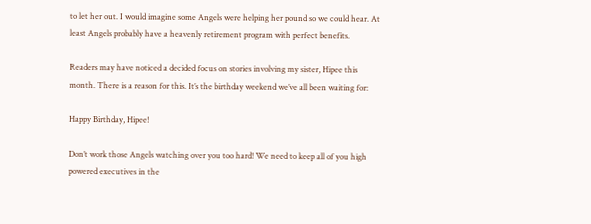to let her out. I would imagine some Angels were helping her pound so we could hear. At least Angels probably have a heavenly retirement program with perfect benefits.

Readers may have noticed a decided focus on stories involving my sister, Hipee this month. There is a reason for this. It’s the birthday weekend we’ve all been waiting for:

Happy Birthday, Hipee!

Don’t work those Angels watching over you too hard! We need to keep all of you high powered executives in the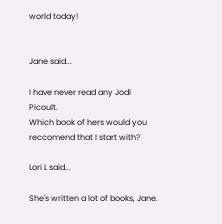world today!


Jane said...

I have never read any Jodi Picoult.
Which book of hers would you reccomend that I start with?

Lori L said...

She's written a lot of books, Jane.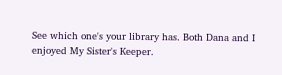See which one's your library has. Both Dana and I enjoyed My Sister's Keeper.